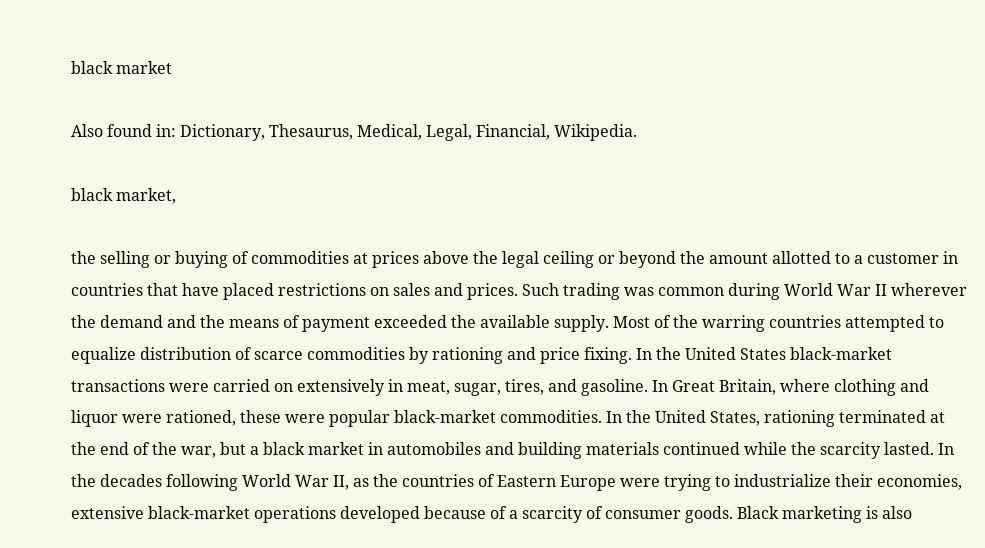black market

Also found in: Dictionary, Thesaurus, Medical, Legal, Financial, Wikipedia.

black market,

the selling or buying of commodities at prices above the legal ceiling or beyond the amount allotted to a customer in countries that have placed restrictions on sales and prices. Such trading was common during World War II wherever the demand and the means of payment exceeded the available supply. Most of the warring countries attempted to equalize distribution of scarce commodities by rationing and price fixing. In the United States black-market transactions were carried on extensively in meat, sugar, tires, and gasoline. In Great Britain, where clothing and liquor were rationed, these were popular black-market commodities. In the United States, rationing terminated at the end of the war, but a black market in automobiles and building materials continued while the scarcity lasted. In the decades following World War II, as the countries of Eastern Europe were trying to industrialize their economies, extensive black-market operations developed because of a scarcity of consumer goods. Black marketing is also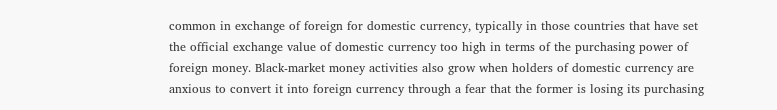common in exchange of foreign for domestic currency, typically in those countries that have set the official exchange value of domestic currency too high in terms of the purchasing power of foreign money. Black-market money activities also grow when holders of domestic currency are anxious to convert it into foreign currency through a fear that the former is losing its purchasing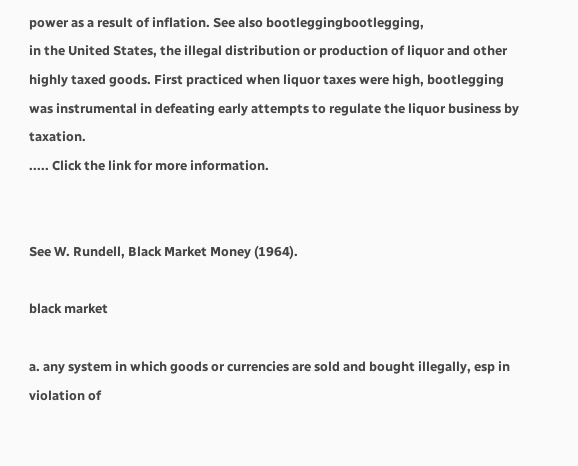power as a result of inflation. See also bootleggingbootlegging,
in the United States, the illegal distribution or production of liquor and other highly taxed goods. First practiced when liquor taxes were high, bootlegging was instrumental in defeating early attempts to regulate the liquor business by taxation.
..... Click the link for more information.


See W. Rundell, Black Market Money (1964).

black market

a. any system in which goods or currencies are sold and bought illegally, esp in violation of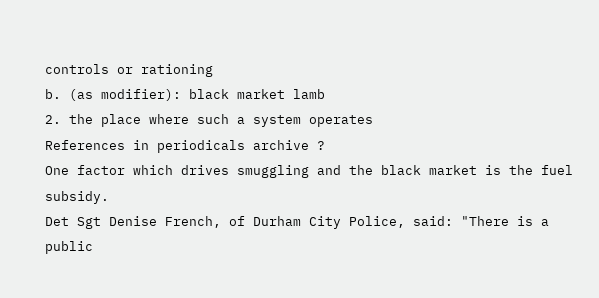controls or rationing
b. (as modifier): black market lamb
2. the place where such a system operates
References in periodicals archive ?
One factor which drives smuggling and the black market is the fuel subsidy.
Det Sgt Denise French, of Durham City Police, said: "There is a public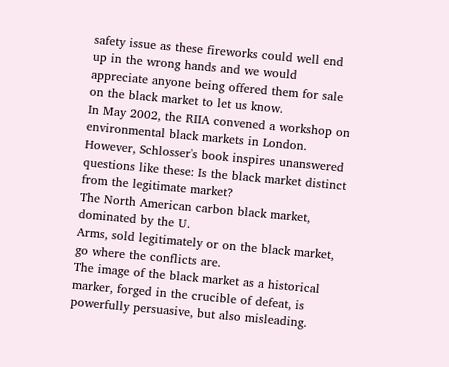safety issue as these fireworks could well end up in the wrong hands and we would appreciate anyone being offered them for sale on the black market to let us know.
In May 2002, the RIIA convened a workshop on environmental black markets in London.
However, Schlosser's book inspires unanswered questions like these: Is the black market distinct from the legitimate market?
The North American carbon black market, dominated by the U.
Arms, sold legitimately or on the black market, go where the conflicts are.
The image of the black market as a historical marker, forged in the crucible of defeat, is powerfully persuasive, but also misleading.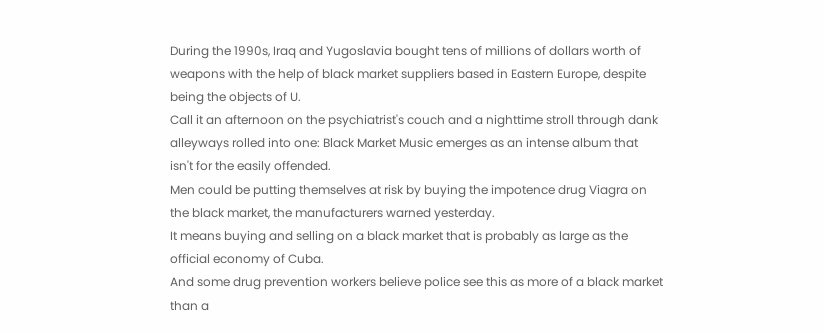During the 1990s, Iraq and Yugoslavia bought tens of millions of dollars worth of weapons with the help of black market suppliers based in Eastern Europe, despite being the objects of U.
Call it an afternoon on the psychiatrist's couch and a nighttime stroll through dank alleyways rolled into one: Black Market Music emerges as an intense album that isn't for the easily offended.
Men could be putting themselves at risk by buying the impotence drug Viagra on the black market, the manufacturers warned yesterday.
It means buying and selling on a black market that is probably as large as the official economy of Cuba.
And some drug prevention workers believe police see this as more of a black market than a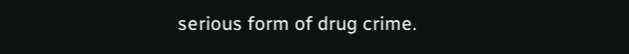serious form of drug crime.